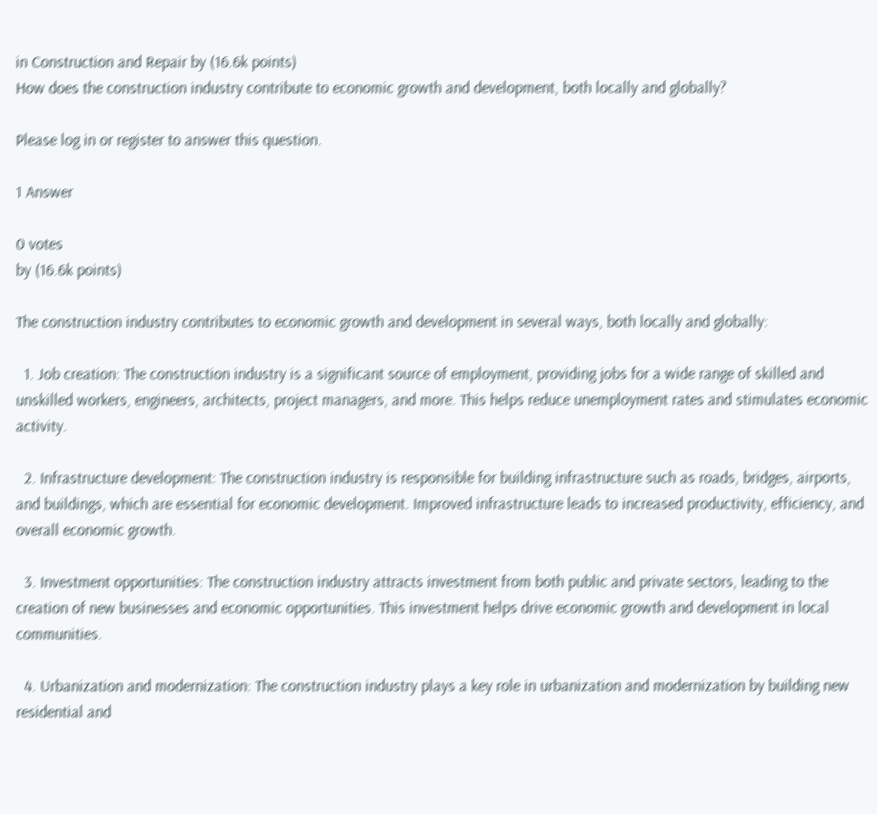in Construction and Repair by (16.6k points)
How does the construction industry contribute to economic growth and development, both locally and globally?

Please log in or register to answer this question.

1 Answer

0 votes
by (16.6k points)

The construction industry contributes to economic growth and development in several ways, both locally and globally:

  1. Job creation: The construction industry is a significant source of employment, providing jobs for a wide range of skilled and unskilled workers, engineers, architects, project managers, and more. This helps reduce unemployment rates and stimulates economic activity.

  2. Infrastructure development: The construction industry is responsible for building infrastructure such as roads, bridges, airports, and buildings, which are essential for economic development. Improved infrastructure leads to increased productivity, efficiency, and overall economic growth.

  3. Investment opportunities: The construction industry attracts investment from both public and private sectors, leading to the creation of new businesses and economic opportunities. This investment helps drive economic growth and development in local communities.

  4. Urbanization and modernization: The construction industry plays a key role in urbanization and modernization by building new residential and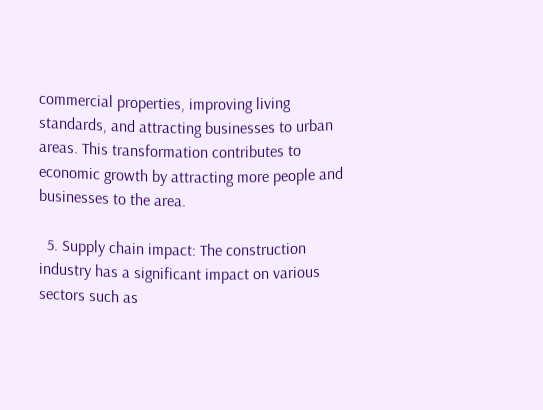commercial properties, improving living standards, and attracting businesses to urban areas. This transformation contributes to economic growth by attracting more people and businesses to the area.

  5. Supply chain impact: The construction industry has a significant impact on various sectors such as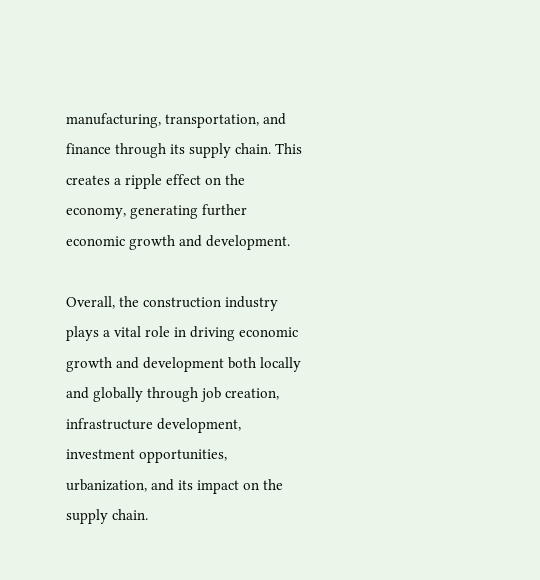manufacturing, transportation, and finance through its supply chain. This creates a ripple effect on the economy, generating further economic growth and development.

Overall, the construction industry plays a vital role in driving economic growth and development both locally and globally through job creation, infrastructure development, investment opportunities, urbanization, and its impact on the supply chain.